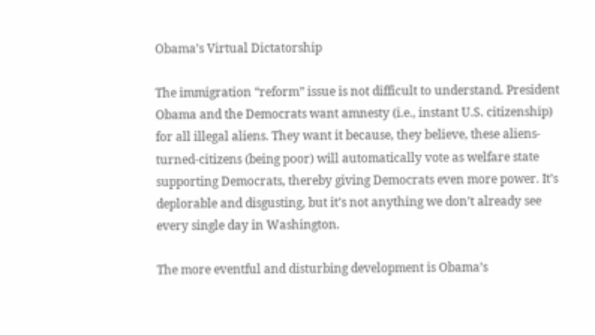Obama’s Virtual Dictatorship

The immigration “reform” issue is not difficult to understand. President Obama and the Democrats want amnesty (i.e., instant U.S. citizenship) for all illegal aliens. They want it because, they believe, these aliens-turned-citizens (being poor) will automatically vote as welfare state supporting Democrats, thereby giving Democrats even more power. It’s deplorable and disgusting, but it’s not anything we don’t already see every single day in Washington.

The more eventful and disturbing development is Obama’s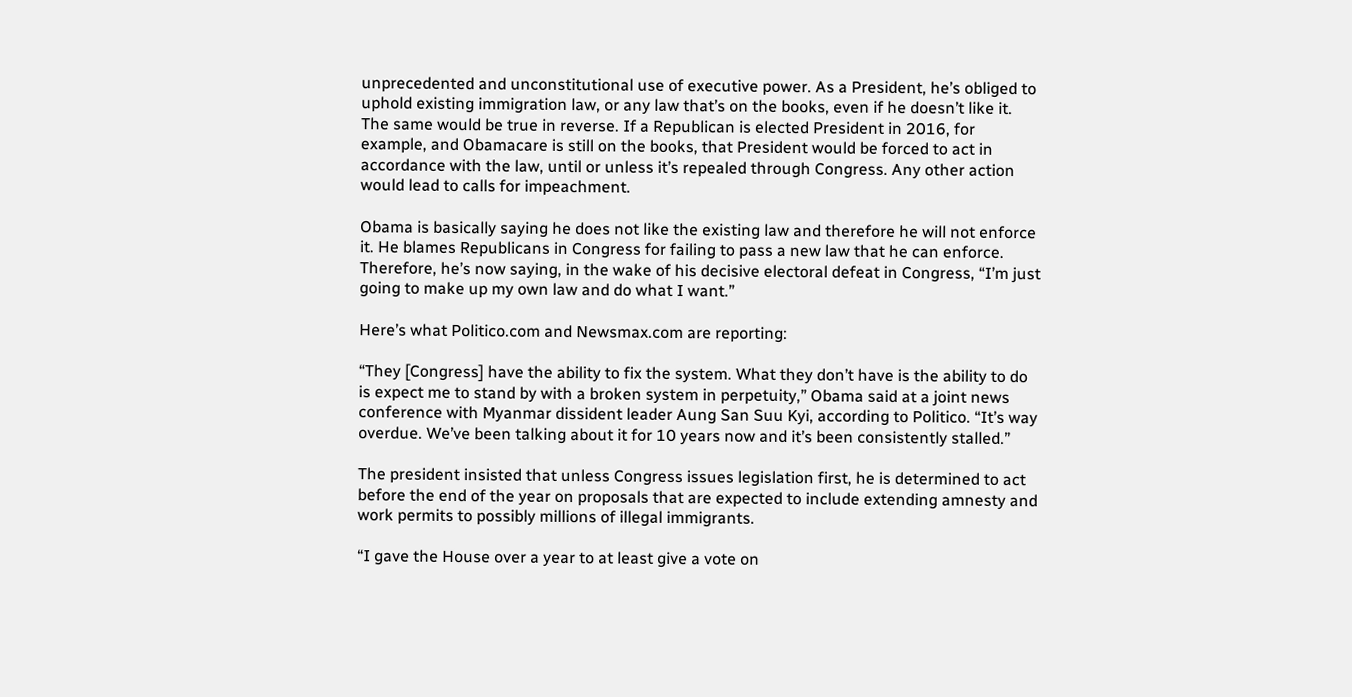unprecedented and unconstitutional use of executive power. As a President, he’s obliged to uphold existing immigration law, or any law that’s on the books, even if he doesn’t like it. The same would be true in reverse. If a Republican is elected President in 2016, for example, and Obamacare is still on the books, that President would be forced to act in accordance with the law, until or unless it’s repealed through Congress. Any other action would lead to calls for impeachment.

Obama is basically saying he does not like the existing law and therefore he will not enforce it. He blames Republicans in Congress for failing to pass a new law that he can enforce. Therefore, he’s now saying, in the wake of his decisive electoral defeat in Congress, “I’m just going to make up my own law and do what I want.”

Here’s what Politico.com and Newsmax.com are reporting:

“They [Congress] have the ability to fix the system. What they don’t have is the ability to do is expect me to stand by with a broken system in perpetuity,” Obama said at a joint news conference with Myanmar dissident leader Aung San Suu Kyi, according to Politico. “It’s way overdue. We’ve been talking about it for 10 years now and it’s been consistently stalled.”

The president insisted that unless Congress issues legislation first, he is determined to act before the end of the year on proposals that are expected to include extending amnesty and work permits to possibly millions of illegal immigrants.

“I gave the House over a year to at least give a vote on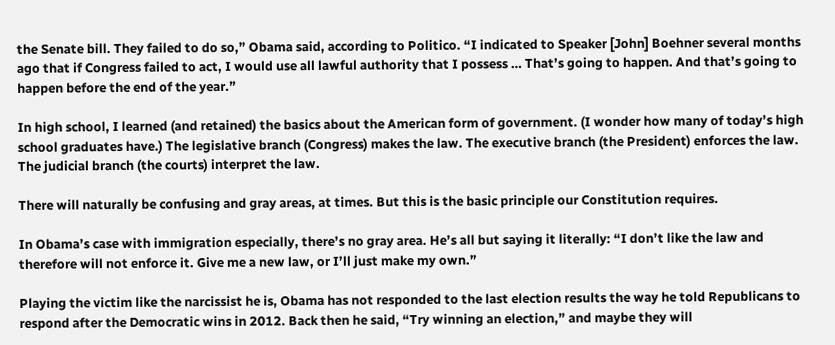the Senate bill. They failed to do so,” Obama said, according to Politico. “I indicated to Speaker [John] Boehner several months ago that if Congress failed to act, I would use all lawful authority that I possess … That’s going to happen. And that’s going to happen before the end of the year.”

In high school, I learned (and retained) the basics about the American form of government. (I wonder how many of today’s high school graduates have.) The legislative branch (Congress) makes the law. The executive branch (the President) enforces the law. The judicial branch (the courts) interpret the law.

There will naturally be confusing and gray areas, at times. But this is the basic principle our Constitution requires.

In Obama’s case with immigration especially, there’s no gray area. He’s all but saying it literally: “I don’t like the law and therefore will not enforce it. Give me a new law, or I’ll just make my own.”

Playing the victim like the narcissist he is, Obama has not responded to the last election results the way he told Republicans to respond after the Democratic wins in 2012. Back then he said, “Try winning an election,” and maybe they will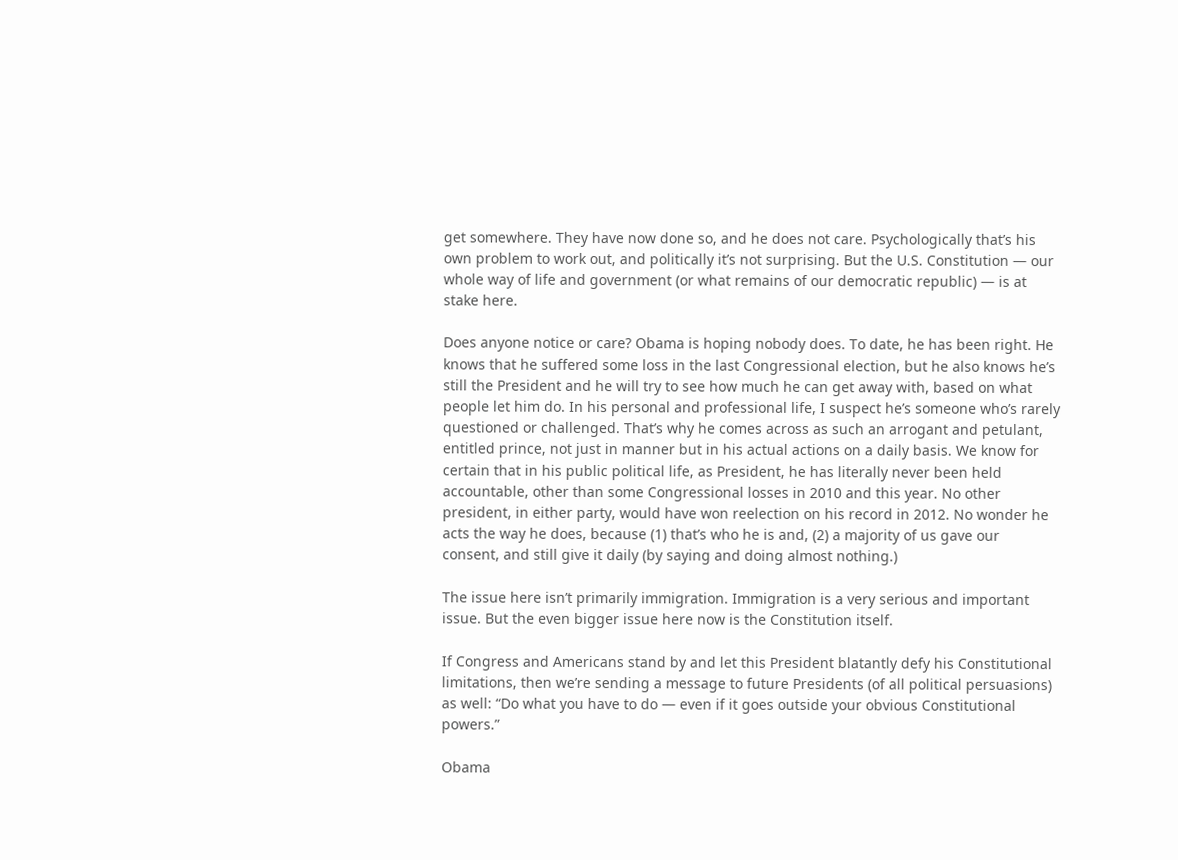get somewhere. They have now done so, and he does not care. Psychologically that’s his own problem to work out, and politically it’s not surprising. But the U.S. Constitution — our whole way of life and government (or what remains of our democratic republic) — is at stake here.

Does anyone notice or care? Obama is hoping nobody does. To date, he has been right. He knows that he suffered some loss in the last Congressional election, but he also knows he’s still the President and he will try to see how much he can get away with, based on what people let him do. In his personal and professional life, I suspect he’s someone who’s rarely questioned or challenged. That’s why he comes across as such an arrogant and petulant, entitled prince, not just in manner but in his actual actions on a daily basis. We know for certain that in his public political life, as President, he has literally never been held accountable, other than some Congressional losses in 2010 and this year. No other president, in either party, would have won reelection on his record in 2012. No wonder he acts the way he does, because (1) that’s who he is and, (2) a majority of us gave our consent, and still give it daily (by saying and doing almost nothing.)

The issue here isn’t primarily immigration. Immigration is a very serious and important issue. But the even bigger issue here now is the Constitution itself.

If Congress and Americans stand by and let this President blatantly defy his Constitutional limitations, then we’re sending a message to future Presidents (of all political persuasions) as well: “Do what you have to do — even if it goes outside your obvious Constitutional powers.”

Obama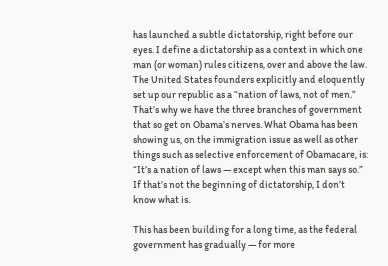has launched a subtle dictatorship, right before our eyes. I define a dictatorship as a context in which one man (or woman) rules citizens, over and above the law. The United States founders explicitly and eloquently set up our republic as a “nation of laws, not of men.” That’s why we have the three branches of government that so get on Obama’s nerves. What Obama has been showing us, on the immigration issue as well as other things such as selective enforcement of Obamacare, is: “It’s a nation of laws — except when this man says so.” If that’s not the beginning of dictatorship, I don’t know what is.

This has been building for a long time, as the federal government has gradually — for more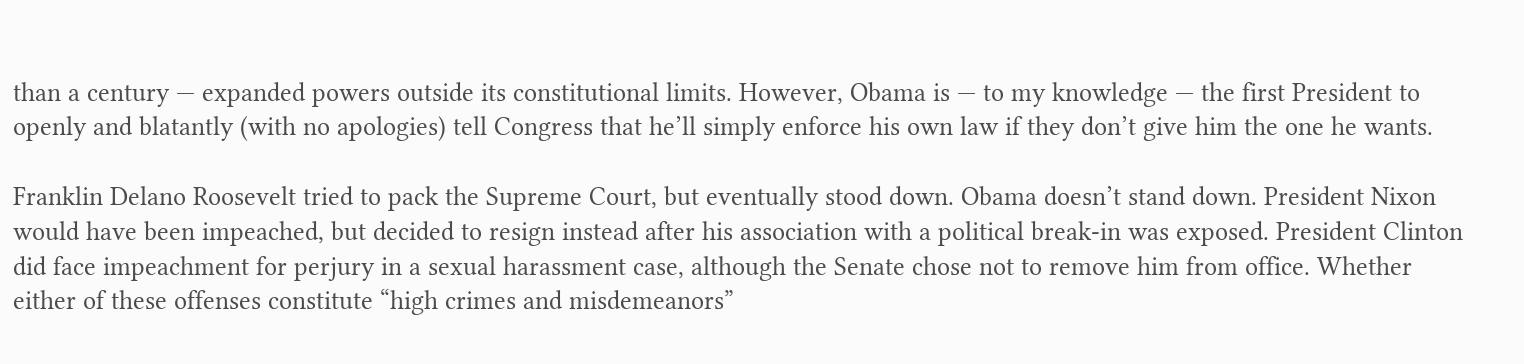than a century — expanded powers outside its constitutional limits. However, Obama is — to my knowledge — the first President to openly and blatantly (with no apologies) tell Congress that he’ll simply enforce his own law if they don’t give him the one he wants.

Franklin Delano Roosevelt tried to pack the Supreme Court, but eventually stood down. Obama doesn’t stand down. President Nixon would have been impeached, but decided to resign instead after his association with a political break-in was exposed. President Clinton did face impeachment for perjury in a sexual harassment case, although the Senate chose not to remove him from office. Whether either of these offenses constitute “high crimes and misdemeanors”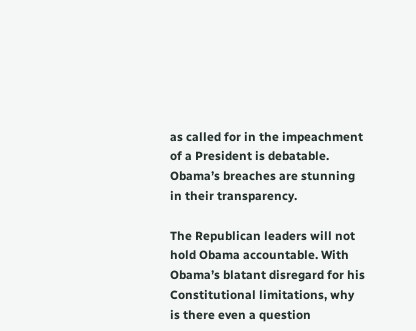as called for in the impeachment of a President is debatable. Obama’s breaches are stunning in their transparency.

The Republican leaders will not hold Obama accountable. With Obama’s blatant disregard for his Constitutional limitations, why is there even a question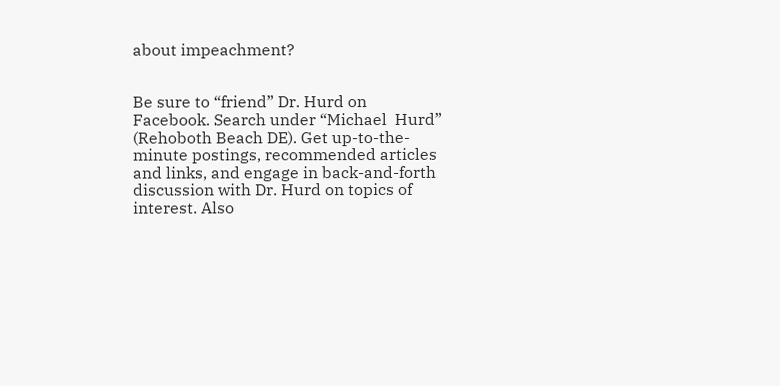about impeachment?


Be sure to “friend” Dr. Hurd on Facebook. Search under “Michael  Hurd” (Rehoboth Beach DE). Get up-to-the-minute postings, recommended articles and links, and engage in back-and-forth discussion with Dr. Hurd on topics of interest. Also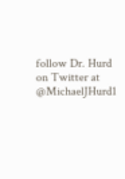follow Dr. Hurd on Twitter at @MichaelJHurd1